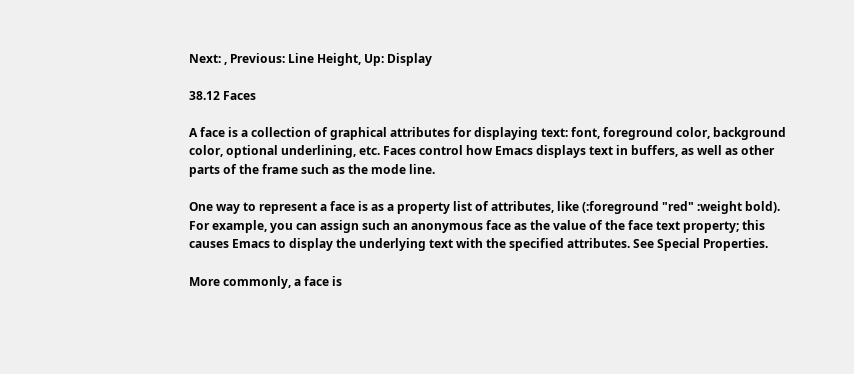Next: , Previous: Line Height, Up: Display

38.12 Faces

A face is a collection of graphical attributes for displaying text: font, foreground color, background color, optional underlining, etc. Faces control how Emacs displays text in buffers, as well as other parts of the frame such as the mode line.

One way to represent a face is as a property list of attributes, like (:foreground "red" :weight bold). For example, you can assign such an anonymous face as the value of the face text property; this causes Emacs to display the underlying text with the specified attributes. See Special Properties.

More commonly, a face is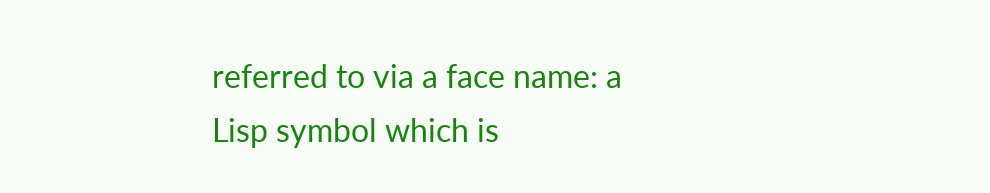referred to via a face name: a Lisp symbol which is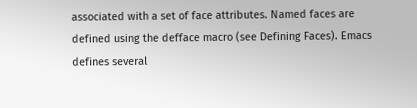associated with a set of face attributes. Named faces are defined using the defface macro (see Defining Faces). Emacs defines several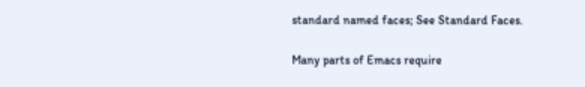standard named faces; See Standard Faces.

Many parts of Emacs require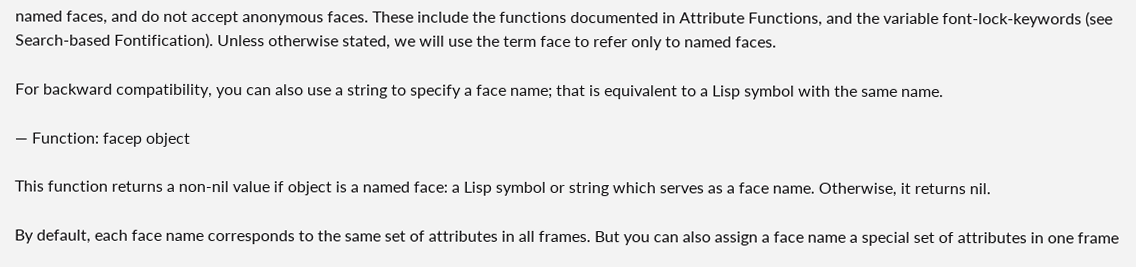named faces, and do not accept anonymous faces. These include the functions documented in Attribute Functions, and the variable font-lock-keywords (see Search-based Fontification). Unless otherwise stated, we will use the term face to refer only to named faces.

For backward compatibility, you can also use a string to specify a face name; that is equivalent to a Lisp symbol with the same name.

— Function: facep object

This function returns a non-nil value if object is a named face: a Lisp symbol or string which serves as a face name. Otherwise, it returns nil.

By default, each face name corresponds to the same set of attributes in all frames. But you can also assign a face name a special set of attributes in one frame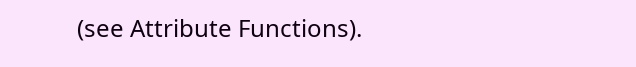(see Attribute Functions).